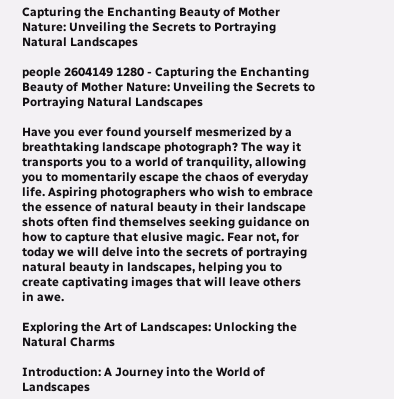Capturing the Enchanting Beauty of Mother Nature: Unveiling the Secrets to Portraying Natural Landscapes

people 2604149 1280 - Capturing the Enchanting Beauty of Mother Nature: Unveiling the Secrets to Portraying Natural Landscapes

Have you ever found yourself mesmerized by a breathtaking landscape photograph? The way it transports you to a world of tranquility, allowing you to momentarily escape the chaos of everyday life. Aspiring photographers who wish to embrace the essence of natural beauty in their landscape shots often find themselves seeking guidance on how to capture that elusive magic. Fear not, for today we will delve into the secrets of portraying natural beauty in landscapes, helping you to create captivating images that will leave others in awe.

Exploring the Art of Landscapes: Unlocking the Natural Charms

Introduction: A Journey into the World of Landscapes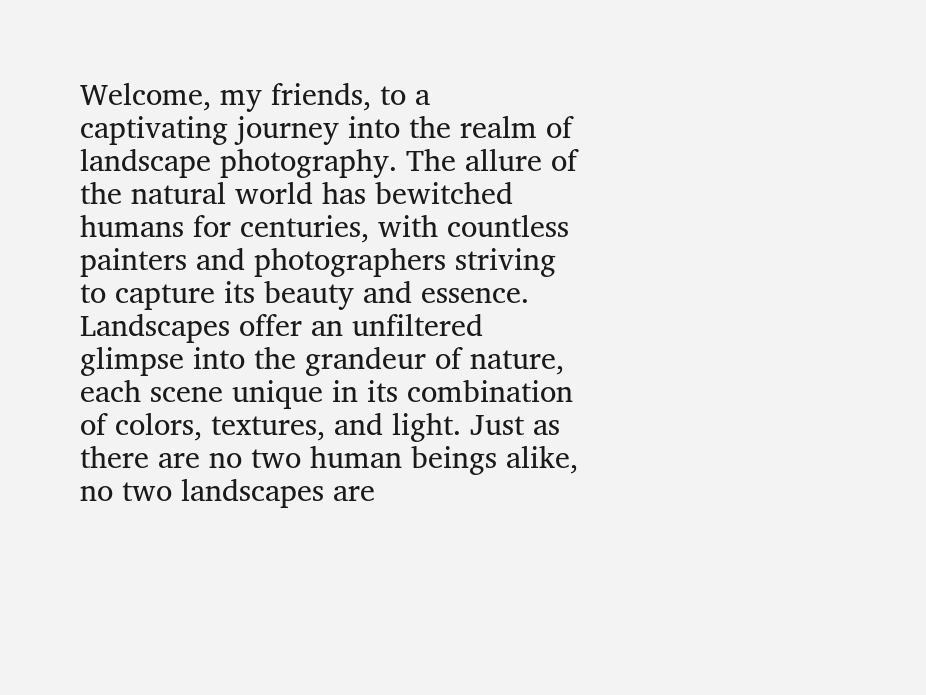Welcome, my friends, to a captivating journey into the realm of landscape photography. The allure of the natural world has bewitched humans for centuries, with countless painters and photographers striving to capture its beauty and essence. Landscapes offer an unfiltered glimpse into the grandeur of nature, each scene unique in its combination of colors, textures, and light. Just as there are no two human beings alike, no two landscapes are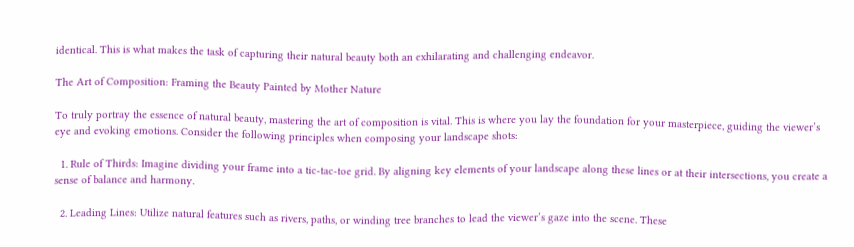identical. This is what makes the task of capturing their natural beauty both an exhilarating and challenging endeavor.

The Art of Composition: Framing the Beauty Painted by Mother Nature

To truly portray the essence of natural beauty, mastering the art of composition is vital. This is where you lay the foundation for your masterpiece, guiding the viewer’s eye and evoking emotions. Consider the following principles when composing your landscape shots:

  1. Rule of Thirds: Imagine dividing your frame into a tic-tac-toe grid. By aligning key elements of your landscape along these lines or at their intersections, you create a sense of balance and harmony.

  2. Leading Lines: Utilize natural features such as rivers, paths, or winding tree branches to lead the viewer’s gaze into the scene. These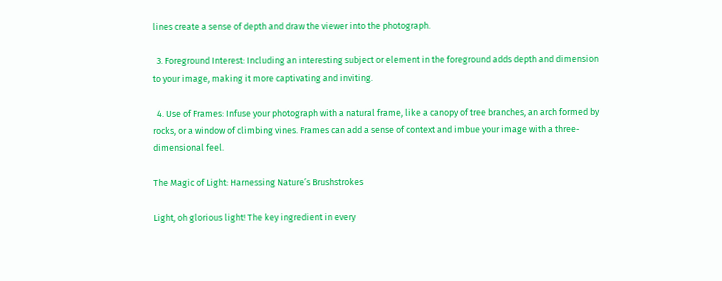lines create a sense of depth and draw the viewer into the photograph.

  3. Foreground Interest: Including an interesting subject or element in the foreground adds depth and dimension to your image, making it more captivating and inviting.

  4. Use of Frames: Infuse your photograph with a natural frame, like a canopy of tree branches, an arch formed by rocks, or a window of climbing vines. Frames can add a sense of context and imbue your image with a three-dimensional feel.

The Magic of Light: Harnessing Nature’s Brushstrokes

Light, oh glorious light! The key ingredient in every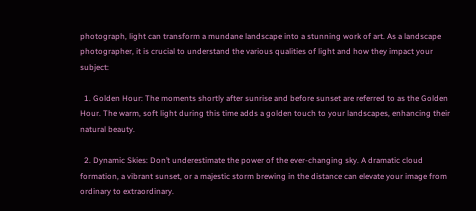photograph, light can transform a mundane landscape into a stunning work of art. As a landscape photographer, it is crucial to understand the various qualities of light and how they impact your subject:

  1. Golden Hour: The moments shortly after sunrise and before sunset are referred to as the Golden Hour. The warm, soft light during this time adds a golden touch to your landscapes, enhancing their natural beauty.

  2. Dynamic Skies: Don’t underestimate the power of the ever-changing sky. A dramatic cloud formation, a vibrant sunset, or a majestic storm brewing in the distance can elevate your image from ordinary to extraordinary.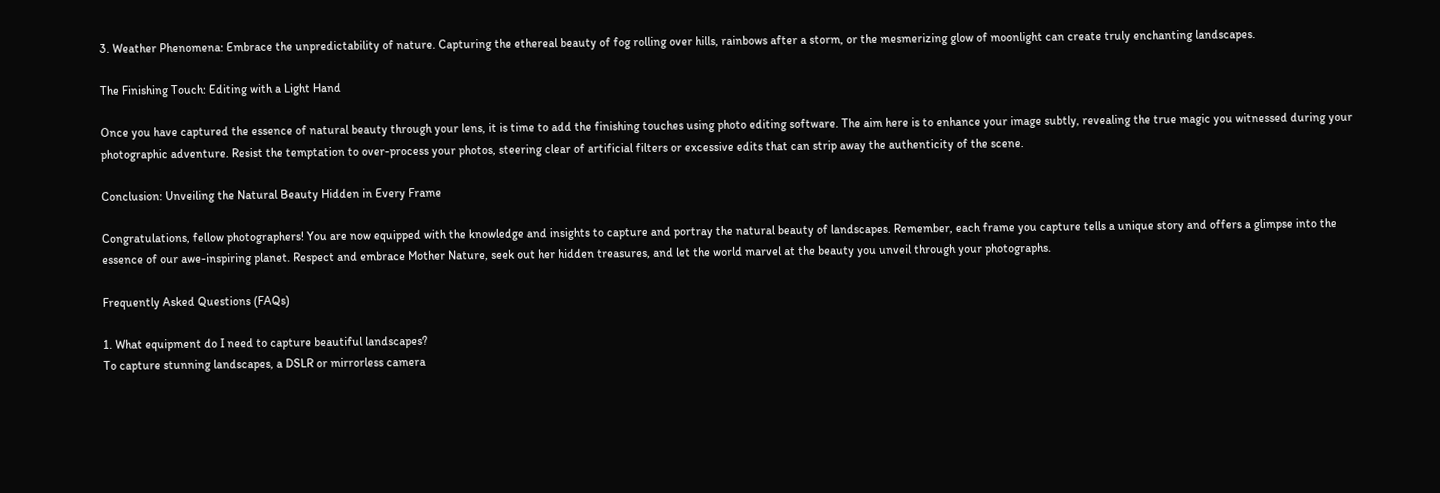3. Weather Phenomena: Embrace the unpredictability of nature. Capturing the ethereal beauty of fog rolling over hills, rainbows after a storm, or the mesmerizing glow of moonlight can create truly enchanting landscapes.

The Finishing Touch: Editing with a Light Hand

Once you have captured the essence of natural beauty through your lens, it is time to add the finishing touches using photo editing software. The aim here is to enhance your image subtly, revealing the true magic you witnessed during your photographic adventure. Resist the temptation to over-process your photos, steering clear of artificial filters or excessive edits that can strip away the authenticity of the scene.

Conclusion: Unveiling the Natural Beauty Hidden in Every Frame

Congratulations, fellow photographers! You are now equipped with the knowledge and insights to capture and portray the natural beauty of landscapes. Remember, each frame you capture tells a unique story and offers a glimpse into the essence of our awe-inspiring planet. Respect and embrace Mother Nature, seek out her hidden treasures, and let the world marvel at the beauty you unveil through your photographs.

Frequently Asked Questions (FAQs)

1. What equipment do I need to capture beautiful landscapes?
To capture stunning landscapes, a DSLR or mirrorless camera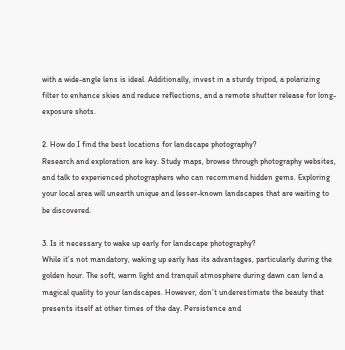with a wide-angle lens is ideal. Additionally, invest in a sturdy tripod, a polarizing filter to enhance skies and reduce reflections, and a remote shutter release for long-exposure shots.

2. How do I find the best locations for landscape photography?
Research and exploration are key. Study maps, browse through photography websites, and talk to experienced photographers who can recommend hidden gems. Exploring your local area will unearth unique and lesser-known landscapes that are waiting to be discovered.

3. Is it necessary to wake up early for landscape photography?
While it’s not mandatory, waking up early has its advantages, particularly during the golden hour. The soft, warm light and tranquil atmosphere during dawn can lend a magical quality to your landscapes. However, don’t underestimate the beauty that presents itself at other times of the day. Persistence and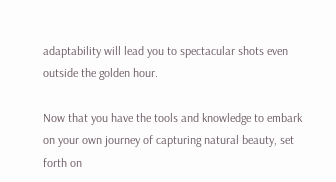adaptability will lead you to spectacular shots even outside the golden hour.

Now that you have the tools and knowledge to embark on your own journey of capturing natural beauty, set forth on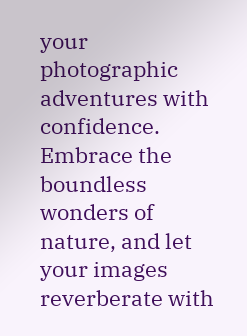your photographic adventures with confidence. Embrace the boundless wonders of nature, and let your images reverberate with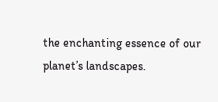the enchanting essence of our planet’s landscapes.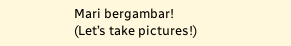Mari bergambar! (Let’s take pictures!)